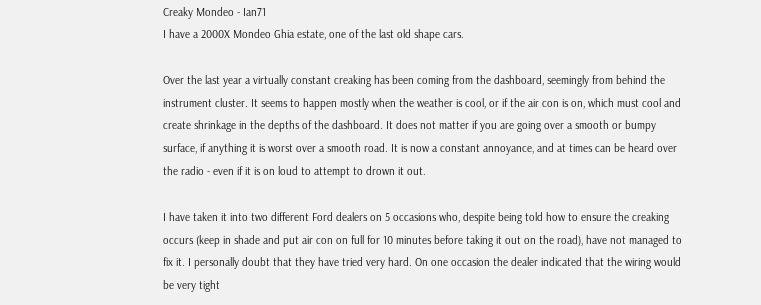Creaky Mondeo - Ian71
I have a 2000X Mondeo Ghia estate, one of the last old shape cars.

Over the last year a virtually constant creaking has been coming from the dashboard, seemingly from behind the instrument cluster. It seems to happen mostly when the weather is cool, or if the air con is on, which must cool and create shrinkage in the depths of the dashboard. It does not matter if you are going over a smooth or bumpy surface, if anything it is worst over a smooth road. It is now a constant annoyance, and at times can be heard over the radio - even if it is on loud to attempt to drown it out.

I have taken it into two different Ford dealers on 5 occasions who, despite being told how to ensure the creaking occurs (keep in shade and put air con on full for 10 minutes before taking it out on the road), have not managed to fix it. I personally doubt that they have tried very hard. On one occasion the dealer indicated that the wiring would be very tight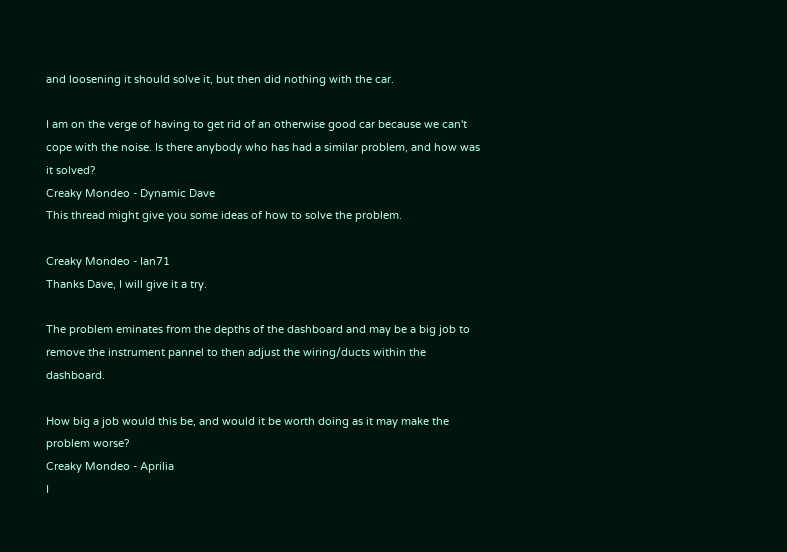and loosening it should solve it, but then did nothing with the car.

I am on the verge of having to get rid of an otherwise good car because we can't cope with the noise. Is there anybody who has had a similar problem, and how was it solved?
Creaky Mondeo - Dynamic Dave
This thread might give you some ideas of how to solve the problem.

Creaky Mondeo - Ian71
Thanks Dave, I will give it a try.

The problem eminates from the depths of the dashboard and may be a big job to remove the instrument pannel to then adjust the wiring/ducts within the dashboard.

How big a job would this be, and would it be worth doing as it may make the problem worse?
Creaky Mondeo - Aprilia
I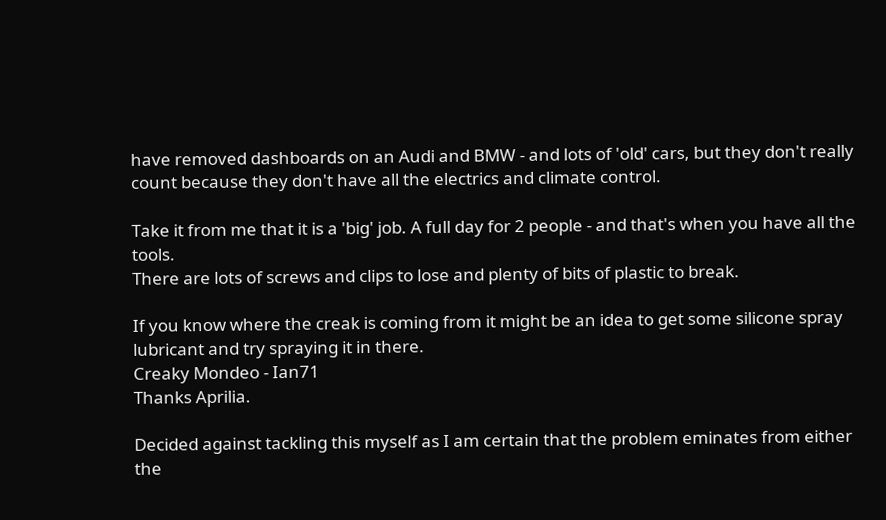have removed dashboards on an Audi and BMW - and lots of 'old' cars, but they don't really count because they don't have all the electrics and climate control.

Take it from me that it is a 'big' job. A full day for 2 people - and that's when you have all the tools.
There are lots of screws and clips to lose and plenty of bits of plastic to break.

If you know where the creak is coming from it might be an idea to get some silicone spray lubricant and try spraying it in there.
Creaky Mondeo - Ian71
Thanks Aprilia.

Decided against tackling this myself as I am certain that the problem eminates from either the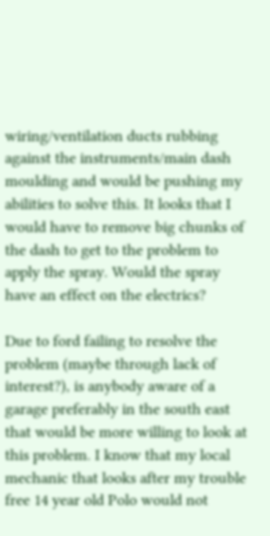wiring/ventilation ducts rubbing against the instruments/main dash moulding and would be pushing my abilities to solve this. It looks that I would have to remove big chunks of the dash to get to the problem to apply the spray. Would the spray have an effect on the electrics?

Due to ford failing to resolve the problem (maybe through lack of interest?), is anybody aware of a garage preferably in the south east that would be more willing to look at this problem. I know that my local mechanic that looks after my trouble free 14 year old Polo would not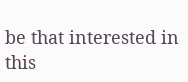be that interested in this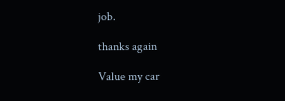job.

thanks again

Value my car